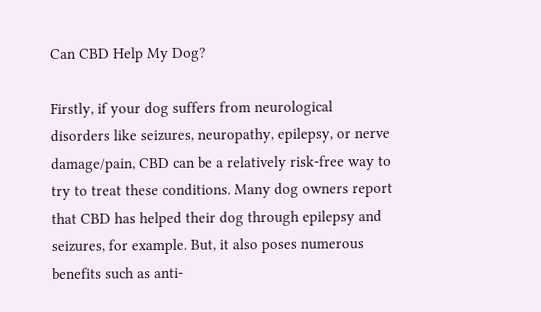Can CBD Help My Dog?

Firstly, if your dog suffers from neurological disorders like seizures, neuropathy, epilepsy, or nerve damage/pain, CBD can be a relatively risk-free way to try to treat these conditions. Many dog owners report that CBD has helped their dog through epilepsy and seizures, for example. But, it also poses numerous benefits such as anti-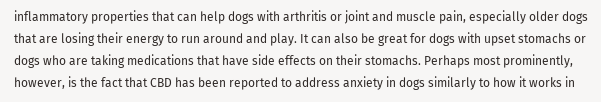inflammatory properties that can help dogs with arthritis or joint and muscle pain, especially older dogs that are losing their energy to run around and play. It can also be great for dogs with upset stomachs or dogs who are taking medications that have side effects on their stomachs. Perhaps most prominently, however, is the fact that CBD has been reported to address anxiety in dogs similarly to how it works in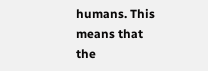humans. This means that the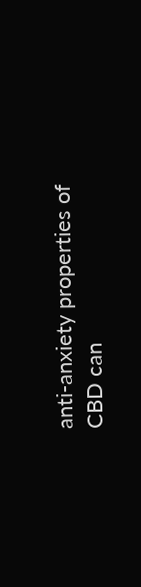anti-anxiety properties of CBD can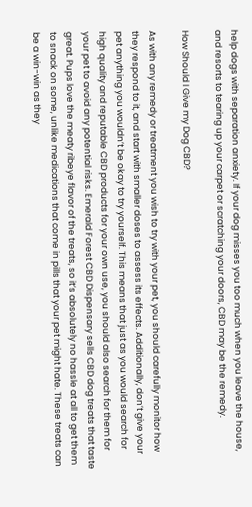help dogs with separation anxiety. If your dog misses you too much when you leave the house, and resorts to tearing up your carpet or scratching your doors, CBD may be the remedy.

How Should I Give my Dog CBD?

As with any remedy or treatment you wish to try with your pet, you should carefully monitor how they respond to it, and start with smaller doses to assess its effects. Additionally, don’t give your pet anything you wouldn’t be okay to try yourself. This means that just as you would search for high quality and reputable CBD products for your own use, you should also search for them for your pet to avoid any potential risks. Emerald Forest CBD Dispensary sells CBD dog treats that taste great. Pups love the meaty ribeye flavor of the treats, so it’s absolutely no hassle at all to get them to snack on some, unlike medications that come in pills that your pet might hate. These treats can be a win-win as they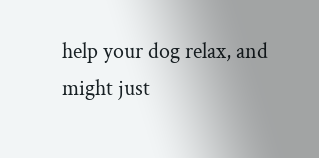help your dog relax, and might just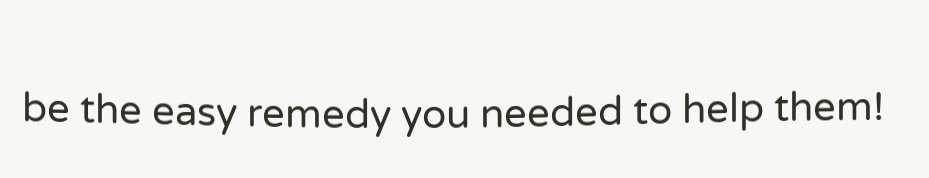be the easy remedy you needed to help them!